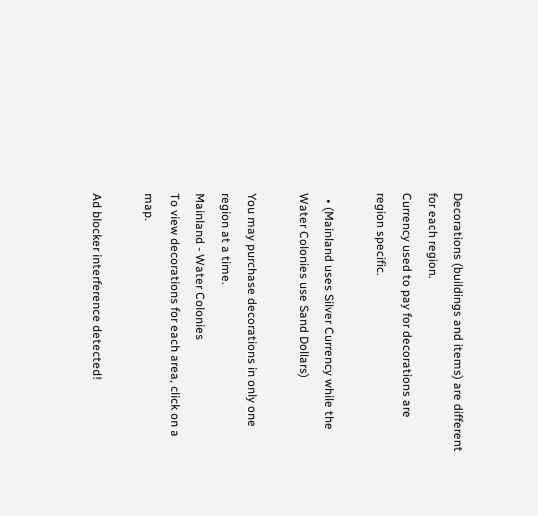Decorations (buildings and items) are different for each region.
Currency used to pay for decorations are region specific.

  • (Mainland uses Silver Currency while the Water Colonies use Sand Dollars)

You may purchase decorations in only one region at a time.
Mainland - Water Colonies
To view decorations for each area, click on a map.

Ad blocker interference detected!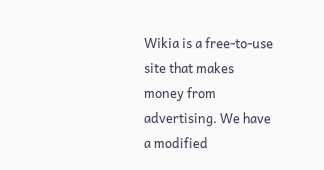Wikia is a free-to-use site that makes money from advertising. We have a modified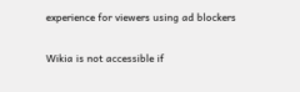experience for viewers using ad blockers

Wikia is not accessible if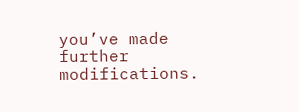you’ve made further modifications.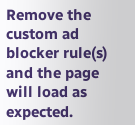Remove the custom ad blocker rule(s) and the page will load as expected.